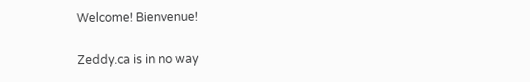Welcome! Bienvenue!

Zeddy.ca is in no way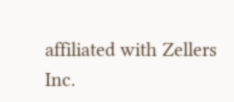affiliated with Zellers Inc.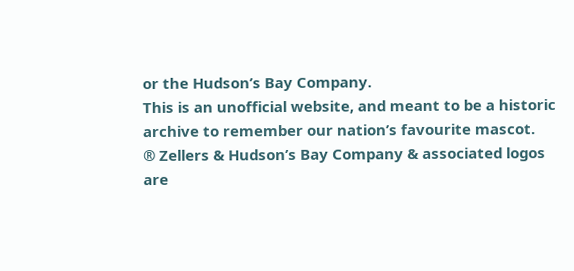or the Hudson’s Bay Company.
This is an unofficial website, and meant to be a historic archive to remember our nation’s favourite mascot.
® Zellers & Hudson’s Bay Company & associated logos are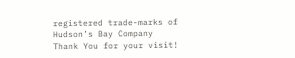registered trade-marks of Hudson’s Bay Company
Thank You for your visit!